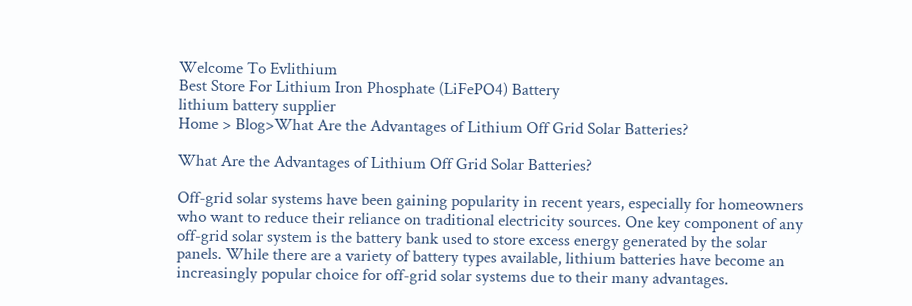Welcome To Evlithium
Best Store For Lithium Iron Phosphate (LiFePO4) Battery
lithium battery supplier
Home > Blog>What Are the Advantages of Lithium Off Grid Solar Batteries?

What Are the Advantages of Lithium Off Grid Solar Batteries?

Off-grid solar systems have been gaining popularity in recent years, especially for homeowners who want to reduce their reliance on traditional electricity sources. One key component of any off-grid solar system is the battery bank used to store excess energy generated by the solar panels. While there are a variety of battery types available, lithium batteries have become an increasingly popular choice for off-grid solar systems due to their many advantages.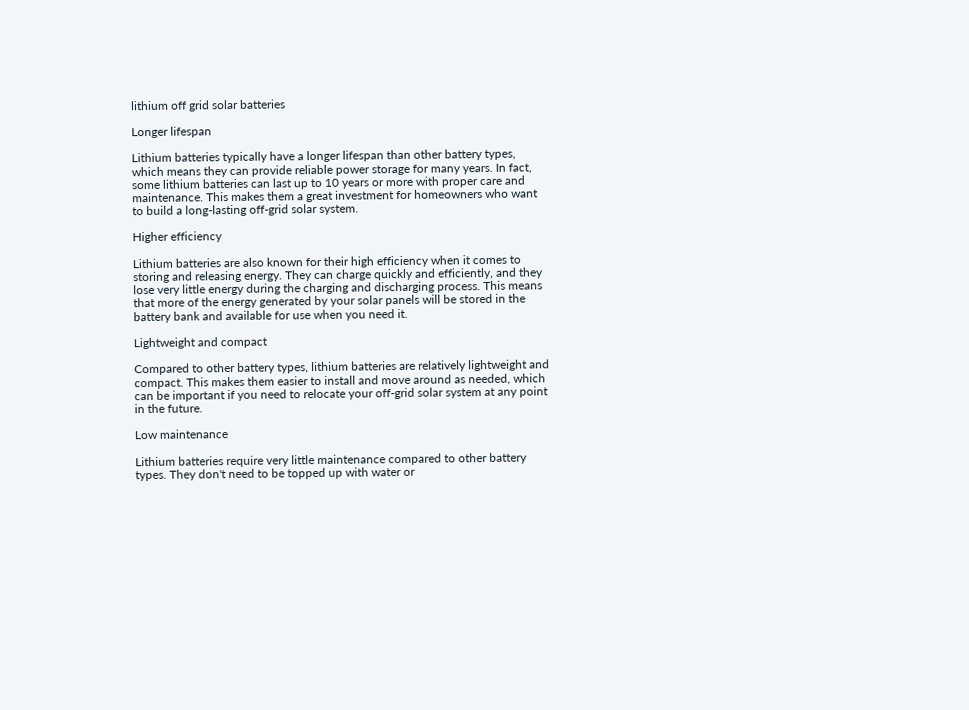lithium off grid solar batteries

Longer lifespan

Lithium batteries typically have a longer lifespan than other battery types, which means they can provide reliable power storage for many years. In fact, some lithium batteries can last up to 10 years or more with proper care and maintenance. This makes them a great investment for homeowners who want to build a long-lasting off-grid solar system.

Higher efficiency

Lithium batteries are also known for their high efficiency when it comes to storing and releasing energy. They can charge quickly and efficiently, and they lose very little energy during the charging and discharging process. This means that more of the energy generated by your solar panels will be stored in the battery bank and available for use when you need it.

Lightweight and compact

Compared to other battery types, lithium batteries are relatively lightweight and compact. This makes them easier to install and move around as needed, which can be important if you need to relocate your off-grid solar system at any point in the future.

Low maintenance

Lithium batteries require very little maintenance compared to other battery types. They don't need to be topped up with water or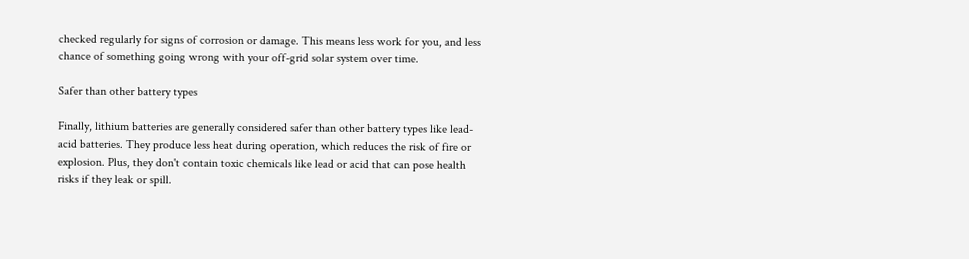checked regularly for signs of corrosion or damage. This means less work for you, and less chance of something going wrong with your off-grid solar system over time.

Safer than other battery types

Finally, lithium batteries are generally considered safer than other battery types like lead-acid batteries. They produce less heat during operation, which reduces the risk of fire or explosion. Plus, they don't contain toxic chemicals like lead or acid that can pose health risks if they leak or spill.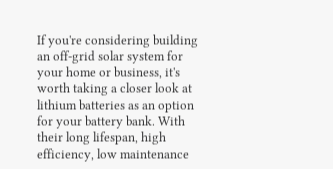If you're considering building an off-grid solar system for your home or business, it's worth taking a closer look at lithium batteries as an option for your battery bank. With their long lifespan, high efficiency, low maintenance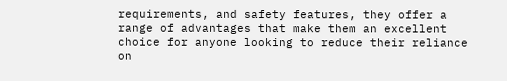requirements, and safety features, they offer a range of advantages that make them an excellent choice for anyone looking to reduce their reliance on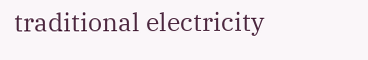traditional electricity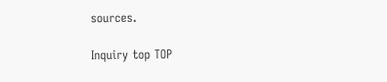sources.

Inquiry top TOP